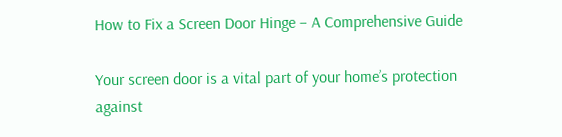How to Fix a Screen Door Hinge – A Comprehensive Guide

Your screen door is a vital part of your home’s protection against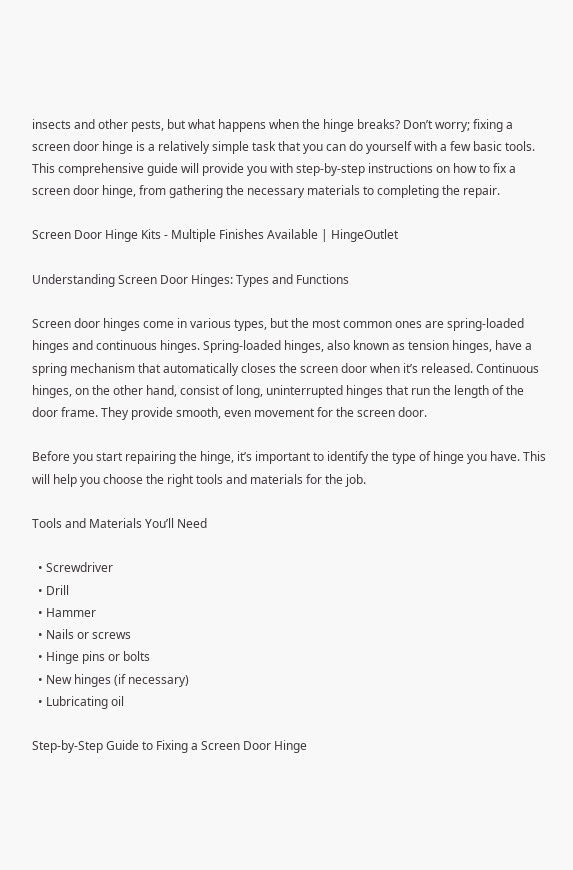insects and other pests, but what happens when the hinge breaks? Don’t worry; fixing a screen door hinge is a relatively simple task that you can do yourself with a few basic tools. This comprehensive guide will provide you with step-by-step instructions on how to fix a screen door hinge, from gathering the necessary materials to completing the repair.

Screen Door Hinge Kits - Multiple Finishes Available | HingeOutlet

Understanding Screen Door Hinges: Types and Functions

Screen door hinges come in various types, but the most common ones are spring-loaded hinges and continuous hinges. Spring-loaded hinges, also known as tension hinges, have a spring mechanism that automatically closes the screen door when it’s released. Continuous hinges, on the other hand, consist of long, uninterrupted hinges that run the length of the door frame. They provide smooth, even movement for the screen door.

Before you start repairing the hinge, it’s important to identify the type of hinge you have. This will help you choose the right tools and materials for the job.

Tools and Materials You’ll Need

  • Screwdriver
  • Drill
  • Hammer
  • Nails or screws
  • Hinge pins or bolts
  • New hinges (if necessary)
  • Lubricating oil

Step-by-Step Guide to Fixing a Screen Door Hinge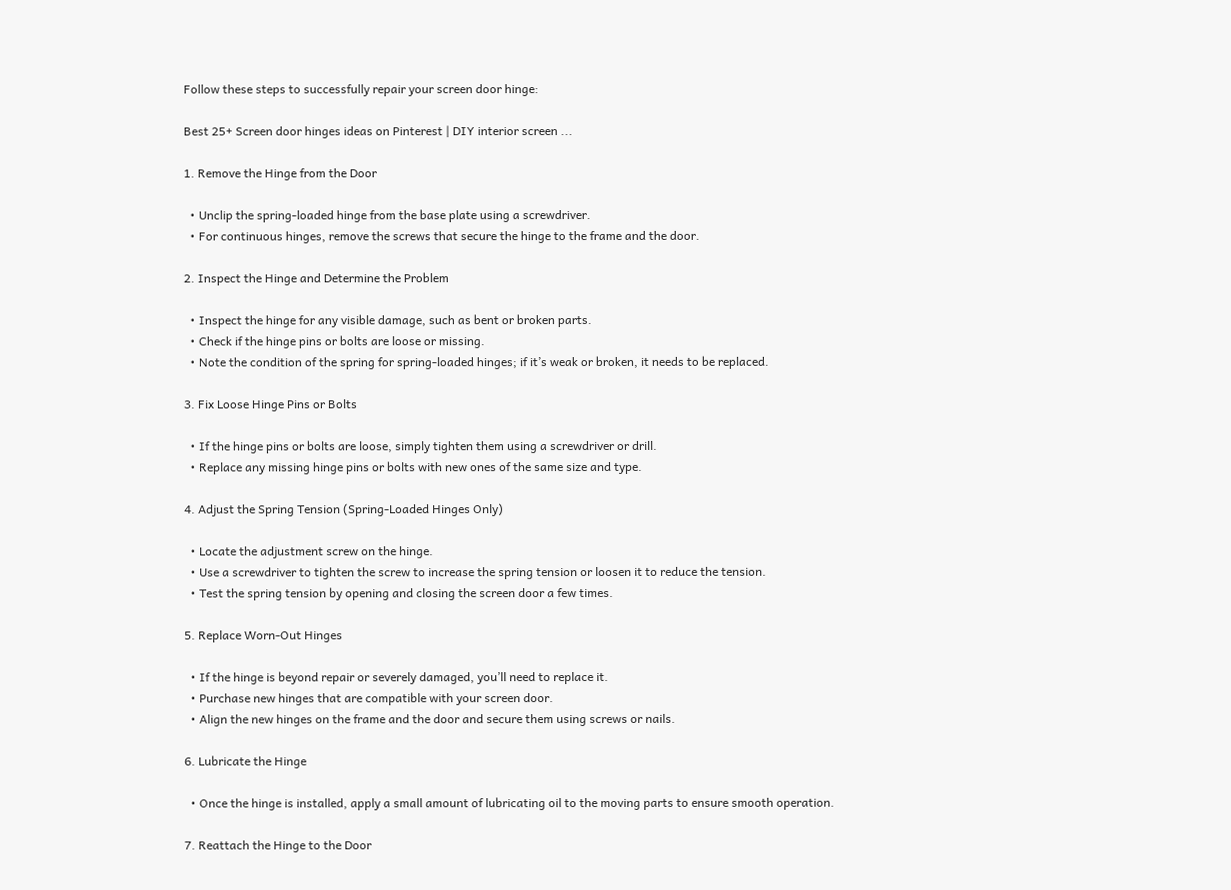Follow these steps to successfully repair your screen door hinge:

Best 25+ Screen door hinges ideas on Pinterest | DIY interior screen ...

1. Remove the Hinge from the Door

  • Unclip the spring-loaded hinge from the base plate using a screwdriver.
  • For continuous hinges, remove the screws that secure the hinge to the frame and the door.

2. Inspect the Hinge and Determine the Problem

  • Inspect the hinge for any visible damage, such as bent or broken parts.
  • Check if the hinge pins or bolts are loose or missing.
  • Note the condition of the spring for spring-loaded hinges; if it’s weak or broken, it needs to be replaced.

3. Fix Loose Hinge Pins or Bolts

  • If the hinge pins or bolts are loose, simply tighten them using a screwdriver or drill.
  • Replace any missing hinge pins or bolts with new ones of the same size and type.

4. Adjust the Spring Tension (Spring-Loaded Hinges Only)

  • Locate the adjustment screw on the hinge.
  • Use a screwdriver to tighten the screw to increase the spring tension or loosen it to reduce the tension.
  • Test the spring tension by opening and closing the screen door a few times.

5. Replace Worn-Out Hinges

  • If the hinge is beyond repair or severely damaged, you’ll need to replace it.
  • Purchase new hinges that are compatible with your screen door.
  • Align the new hinges on the frame and the door and secure them using screws or nails.

6. Lubricate the Hinge

  • Once the hinge is installed, apply a small amount of lubricating oil to the moving parts to ensure smooth operation.

7. Reattach the Hinge to the Door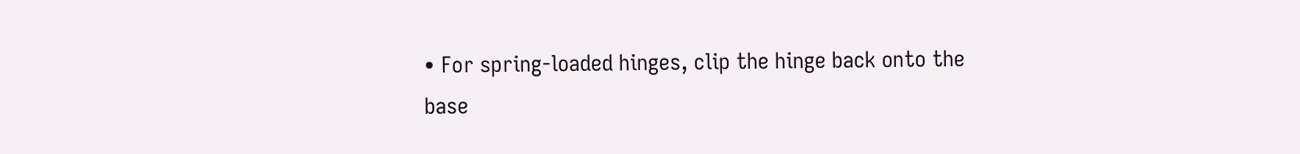• For spring-loaded hinges, clip the hinge back onto the base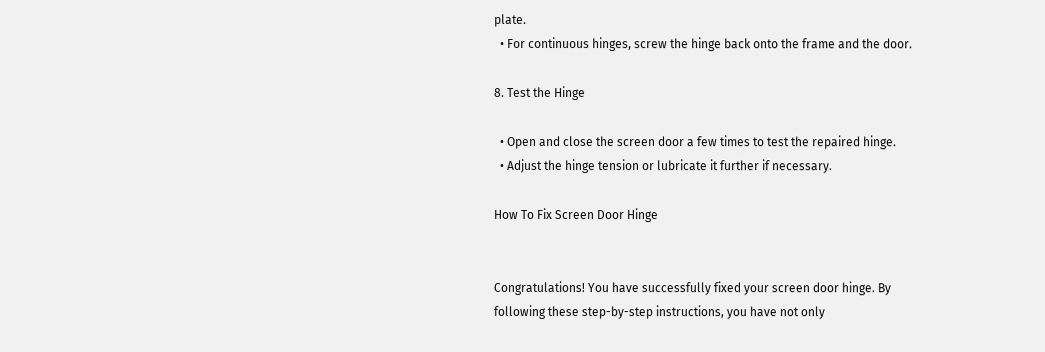plate.
  • For continuous hinges, screw the hinge back onto the frame and the door.

8. Test the Hinge

  • Open and close the screen door a few times to test the repaired hinge.
  • Adjust the hinge tension or lubricate it further if necessary.

How To Fix Screen Door Hinge


Congratulations! You have successfully fixed your screen door hinge. By following these step-by-step instructions, you have not only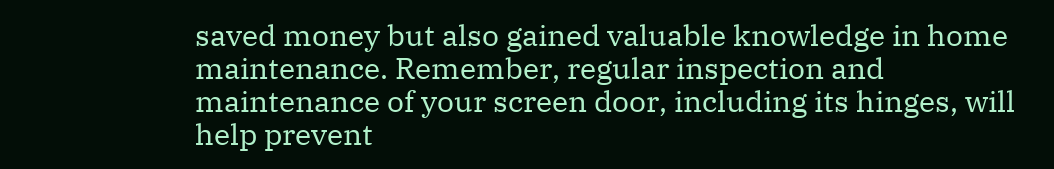saved money but also gained valuable knowledge in home maintenance. Remember, regular inspection and maintenance of your screen door, including its hinges, will help prevent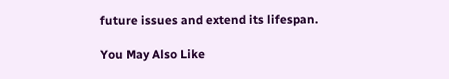future issues and extend its lifespan.

You May Also Like